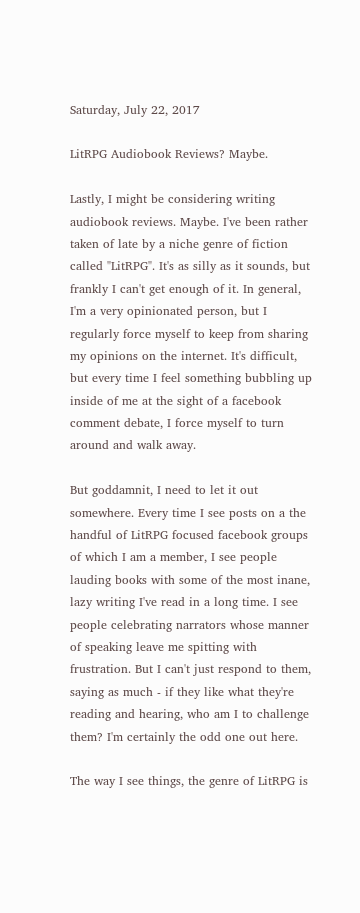Saturday, July 22, 2017

LitRPG Audiobook Reviews? Maybe.

Lastly, I might be considering writing audiobook reviews. Maybe. I've been rather taken of late by a niche genre of fiction called "LitRPG". It's as silly as it sounds, but frankly I can't get enough of it. In general, I'm a very opinionated person, but I regularly force myself to keep from sharing my opinions on the internet. It's difficult, but every time I feel something bubbling up inside of me at the sight of a facebook comment debate, I force myself to turn around and walk away.

But goddamnit, I need to let it out somewhere. Every time I see posts on a the handful of LitRPG focused facebook groups of which I am a member, I see people lauding books with some of the most inane, lazy writing I've read in a long time. I see people celebrating narrators whose manner of speaking leave me spitting with frustration. But I can't just respond to them, saying as much - if they like what they're reading and hearing, who am I to challenge them? I'm certainly the odd one out here.

The way I see things, the genre of LitRPG is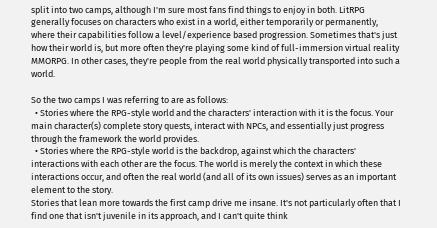split into two camps, although I'm sure most fans find things to enjoy in both. LitRPG generally focuses on characters who exist in a world, either temporarily or permanently, where their capabilities follow a level/experience based progression. Sometimes that's just how their world is, but more often they're playing some kind of full-immersion virtual reality MMORPG. In other cases, they're people from the real world physically transported into such a world.

So the two camps I was referring to are as follows:
  • Stories where the RPG-style world and the characters' interaction with it is the focus. Your main character(s) complete story quests, interact with NPCs, and essentially just progress through the framework the world provides.
  • Stories where the RPG-style world is the backdrop, against which the characters' interactions with each other are the focus. The world is merely the context in which these interactions occur, and often the real world (and all of its own issues) serves as an important element to the story.
Stories that lean more towards the first camp drive me insane. It's not particularly often that I find one that isn't juvenile in its approach, and I can't quite think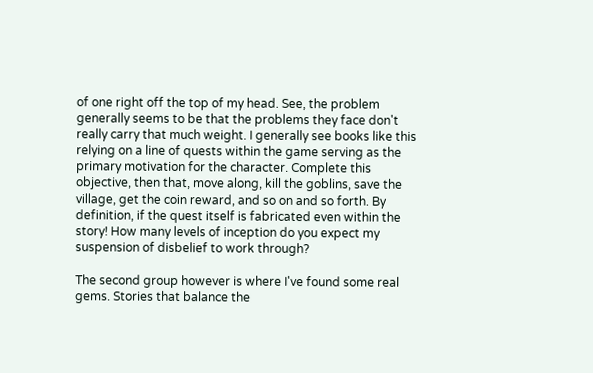of one right off the top of my head. See, the problem generally seems to be that the problems they face don't really carry that much weight. I generally see books like this relying on a line of quests within the game serving as the primary motivation for the character. Complete this objective, then that, move along, kill the goblins, save the village, get the coin reward, and so on and so forth. By definition, if the quest itself is fabricated even within the story! How many levels of inception do you expect my suspension of disbelief to work through?

The second group however is where I've found some real gems. Stories that balance the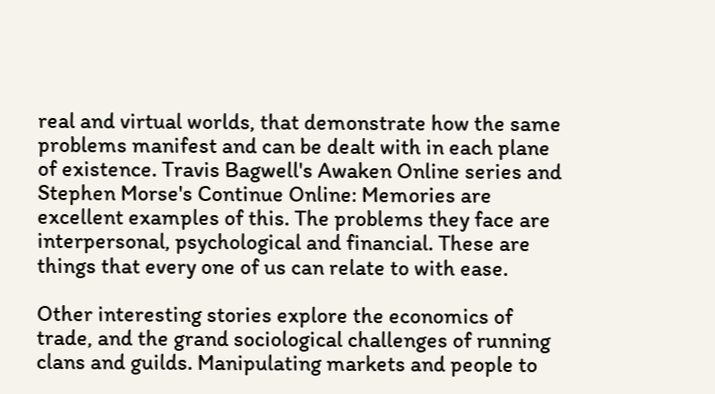real and virtual worlds, that demonstrate how the same problems manifest and can be dealt with in each plane of existence. Travis Bagwell's Awaken Online series and Stephen Morse's Continue Online: Memories are excellent examples of this. The problems they face are interpersonal, psychological and financial. These are things that every one of us can relate to with ease.

Other interesting stories explore the economics of trade, and the grand sociological challenges of running clans and guilds. Manipulating markets and people to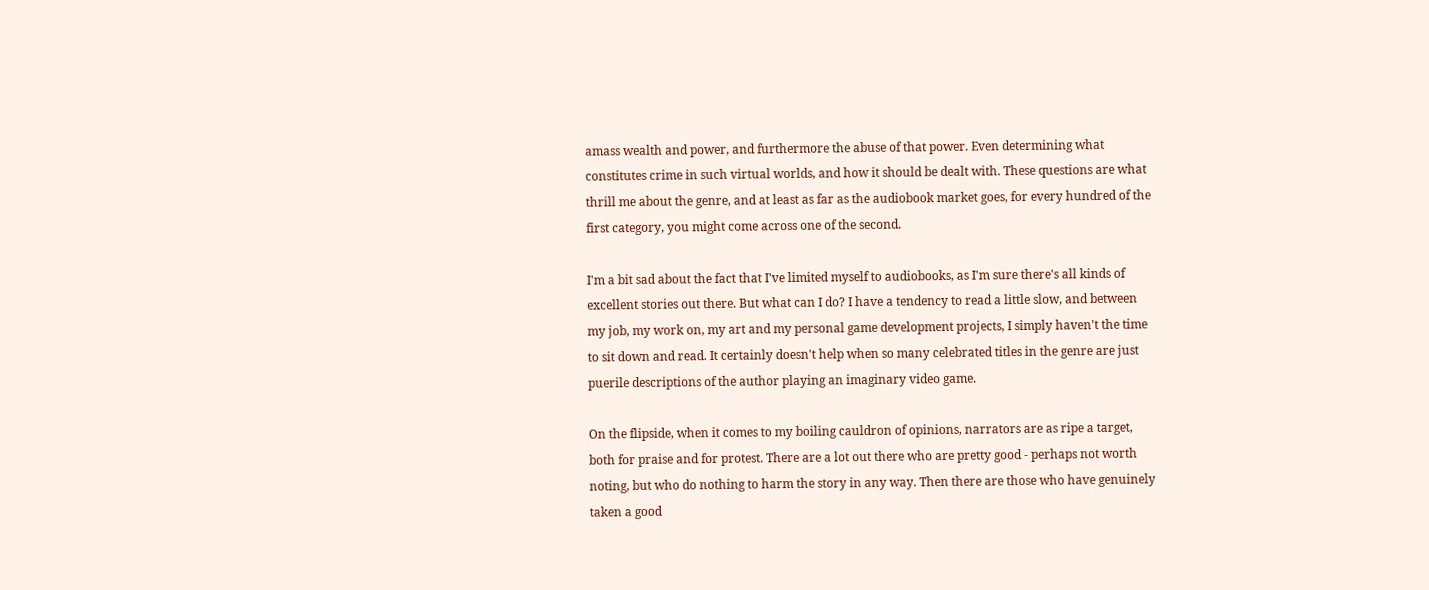amass wealth and power, and furthermore the abuse of that power. Even determining what constitutes crime in such virtual worlds, and how it should be dealt with. These questions are what thrill me about the genre, and at least as far as the audiobook market goes, for every hundred of the first category, you might come across one of the second.

I'm a bit sad about the fact that I've limited myself to audiobooks, as I'm sure there's all kinds of excellent stories out there. But what can I do? I have a tendency to read a little slow, and between my job, my work on, my art and my personal game development projects, I simply haven't the time to sit down and read. It certainly doesn't help when so many celebrated titles in the genre are just puerile descriptions of the author playing an imaginary video game.

On the flipside, when it comes to my boiling cauldron of opinions, narrators are as ripe a target, both for praise and for protest. There are a lot out there who are pretty good - perhaps not worth noting, but who do nothing to harm the story in any way. Then there are those who have genuinely taken a good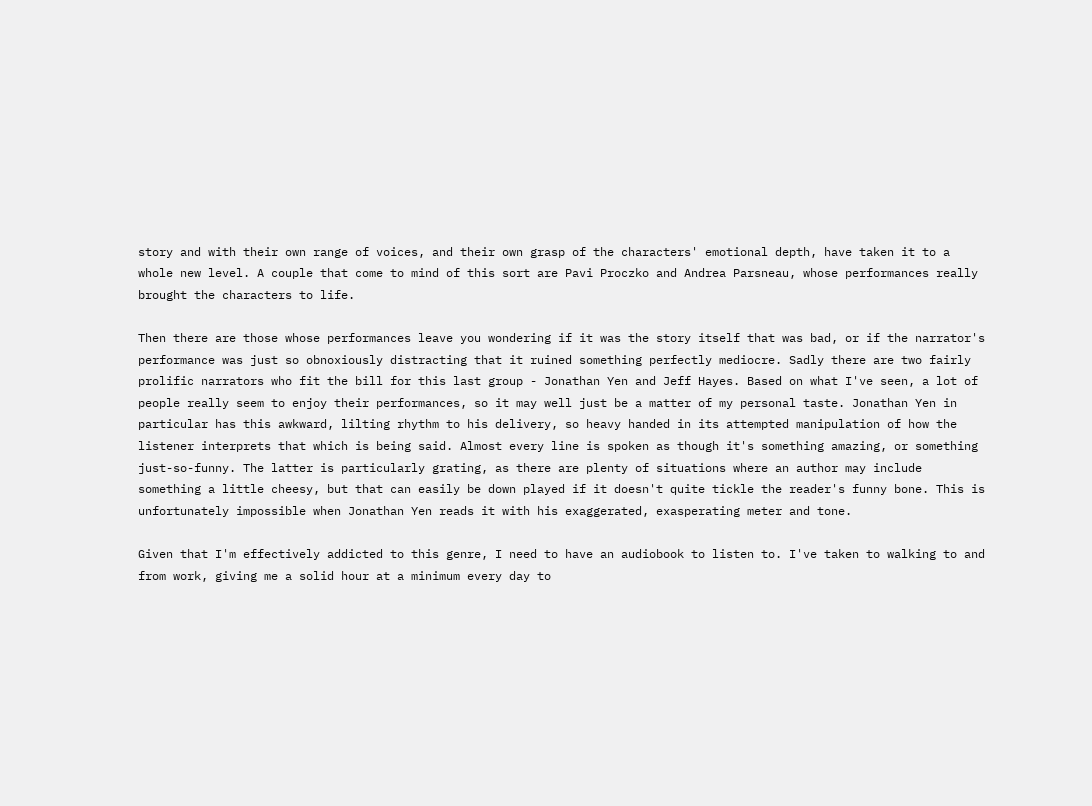story and with their own range of voices, and their own grasp of the characters' emotional depth, have taken it to a whole new level. A couple that come to mind of this sort are Pavi Proczko and Andrea Parsneau, whose performances really brought the characters to life.

Then there are those whose performances leave you wondering if it was the story itself that was bad, or if the narrator's performance was just so obnoxiously distracting that it ruined something perfectly mediocre. Sadly there are two fairly prolific narrators who fit the bill for this last group - Jonathan Yen and Jeff Hayes. Based on what I've seen, a lot of people really seem to enjoy their performances, so it may well just be a matter of my personal taste. Jonathan Yen in particular has this awkward, lilting rhythm to his delivery, so heavy handed in its attempted manipulation of how the listener interprets that which is being said. Almost every line is spoken as though it's something amazing, or something just-so-funny. The latter is particularly grating, as there are plenty of situations where an author may include something a little cheesy, but that can easily be down played if it doesn't quite tickle the reader's funny bone. This is unfortunately impossible when Jonathan Yen reads it with his exaggerated, exasperating meter and tone.

Given that I'm effectively addicted to this genre, I need to have an audiobook to listen to. I've taken to walking to and from work, giving me a solid hour at a minimum every day to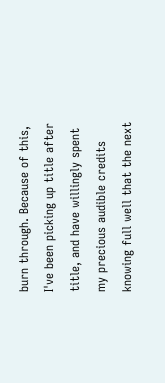burn through. Because of this, I've been picking up title after title, and have willingly spent my precious audible credits knowing full well that the next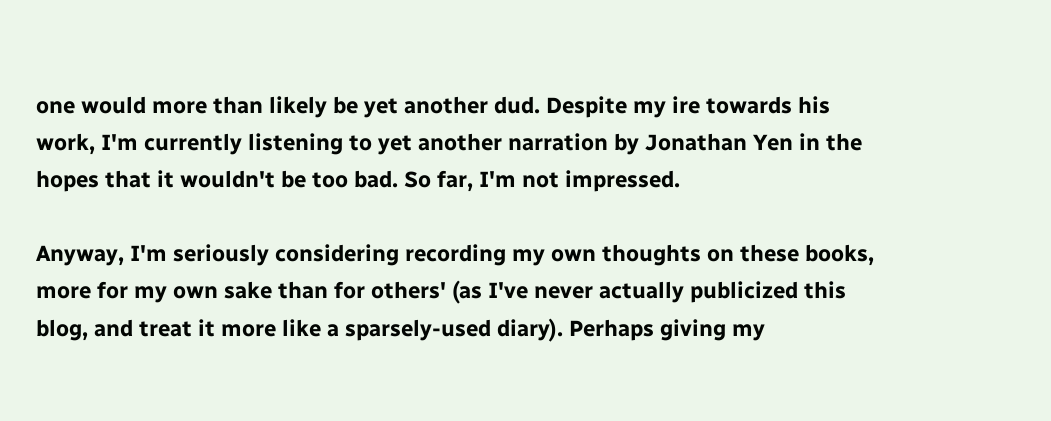one would more than likely be yet another dud. Despite my ire towards his work, I'm currently listening to yet another narration by Jonathan Yen in the hopes that it wouldn't be too bad. So far, I'm not impressed.

Anyway, I'm seriously considering recording my own thoughts on these books, more for my own sake than for others' (as I've never actually publicized this blog, and treat it more like a sparsely-used diary). Perhaps giving my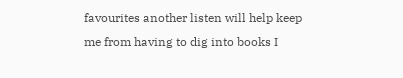favourites another listen will help keep me from having to dig into books I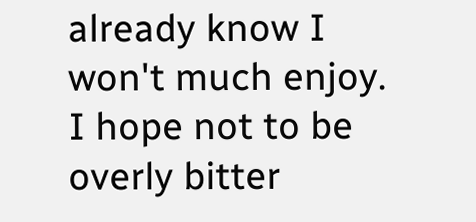already know I won't much enjoy. I hope not to be overly bitter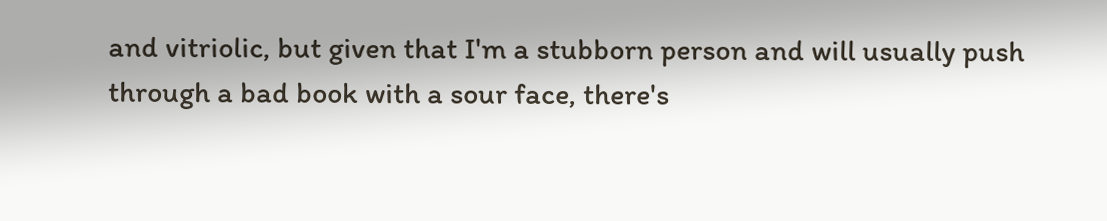and vitriolic, but given that I'm a stubborn person and will usually push through a bad book with a sour face, there's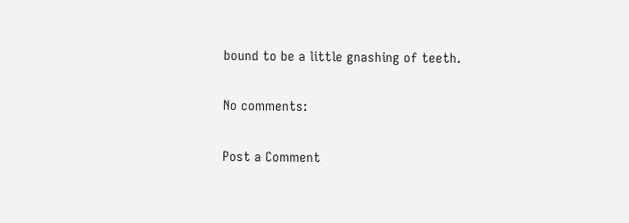bound to be a little gnashing of teeth.

No comments:

Post a Comment